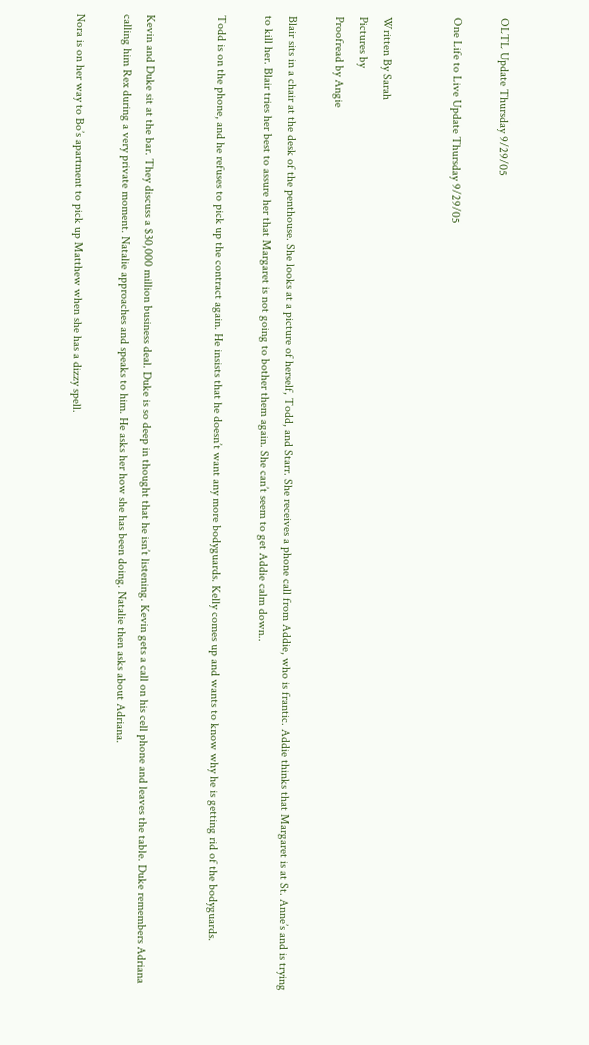OLTL Update Thursday 9/29/05

One Life to Live Update Thursday 9/29/05


Written By Sarah
Pictures by
Proofread by Angie

Blair sits in a chair at the desk of the penthouse. She looks at a picture of herself, Todd, and Starr. She receives a phone call from Addie, who is frantic. Addie thinks that Margaret is at St. Anne’s and is trying to kill her. Blair tries her best to assure her that Margaret is not going to bother them again. She can’t seem to get Addie calm down..

Todd is on the phone, and he refuses to pick up the contract again. He insists that he doesn’t want any more bodyguards. Kelly comes up and wants to know why he is getting rid of the bodyguards.


Kevin and Duke sit at the bar. They discuss a $30,000 million business deal. Duke is so deep in thought that he isn’t listening. Kevin gets a call on his cell phone and leaves the table. Duke remembers Adriana calling him Rex during a very private moment. Natalie approaches and speaks to him. He asks her how she has been doing. Natalie then asks about Adriana.

Nora is on her way to Bo’s apartment to pick up Matthew when she has a dizzy spell.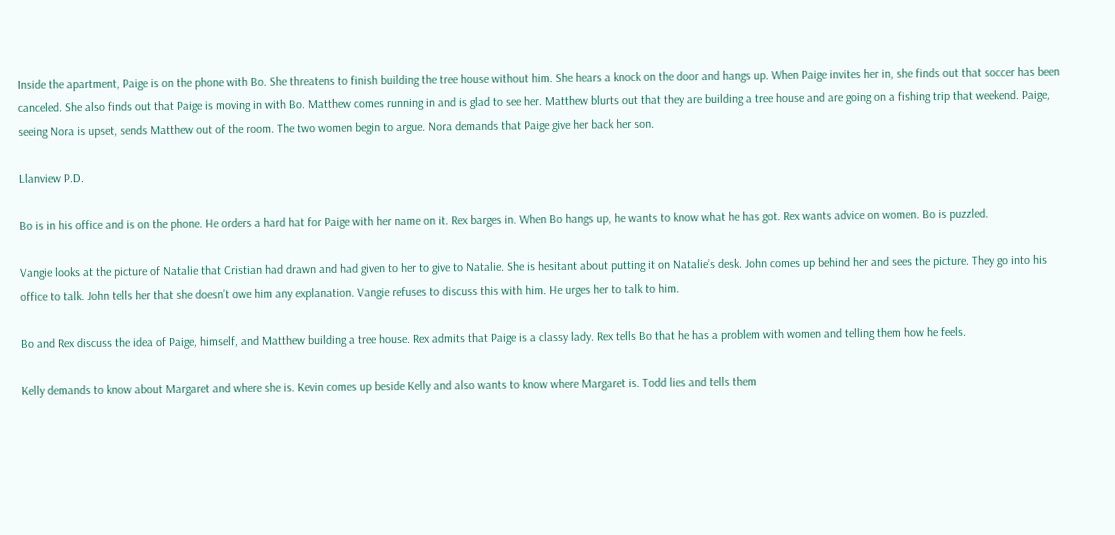Inside the apartment, Paige is on the phone with Bo. She threatens to finish building the tree house without him. She hears a knock on the door and hangs up. When Paige invites her in, she finds out that soccer has been canceled. She also finds out that Paige is moving in with Bo. Matthew comes running in and is glad to see her. Matthew blurts out that they are building a tree house and are going on a fishing trip that weekend. Paige, seeing Nora is upset, sends Matthew out of the room. The two women begin to argue. Nora demands that Paige give her back her son.

Llanview P.D.

Bo is in his office and is on the phone. He orders a hard hat for Paige with her name on it. Rex barges in. When Bo hangs up, he wants to know what he has got. Rex wants advice on women. Bo is puzzled.

Vangie looks at the picture of Natalie that Cristian had drawn and had given to her to give to Natalie. She is hesitant about putting it on Natalie’s desk. John comes up behind her and sees the picture. They go into his office to talk. John tells her that she doesn’t owe him any explanation. Vangie refuses to discuss this with him. He urges her to talk to him.

Bo and Rex discuss the idea of Paige, himself, and Matthew building a tree house. Rex admits that Paige is a classy lady. Rex tells Bo that he has a problem with women and telling them how he feels.

Kelly demands to know about Margaret and where she is. Kevin comes up beside Kelly and also wants to know where Margaret is. Todd lies and tells them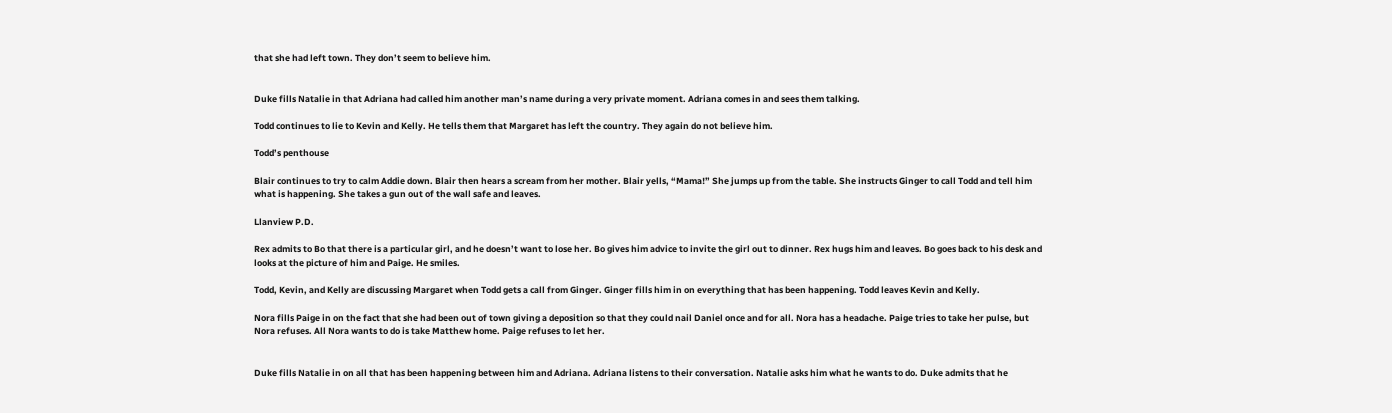that she had left town. They don’t seem to believe him.


Duke fills Natalie in that Adriana had called him another man’s name during a very private moment. Adriana comes in and sees them talking.

Todd continues to lie to Kevin and Kelly. He tells them that Margaret has left the country. They again do not believe him.

Todd’s penthouse

Blair continues to try to calm Addie down. Blair then hears a scream from her mother. Blair yells, “Mama!” She jumps up from the table. She instructs Ginger to call Todd and tell him what is happening. She takes a gun out of the wall safe and leaves.

Llanview P.D.

Rex admits to Bo that there is a particular girl, and he doesn’t want to lose her. Bo gives him advice to invite the girl out to dinner. Rex hugs him and leaves. Bo goes back to his desk and looks at the picture of him and Paige. He smiles.

Todd, Kevin, and Kelly are discussing Margaret when Todd gets a call from Ginger. Ginger fills him in on everything that has been happening. Todd leaves Kevin and Kelly.

Nora fills Paige in on the fact that she had been out of town giving a deposition so that they could nail Daniel once and for all. Nora has a headache. Paige tries to take her pulse, but Nora refuses. All Nora wants to do is take Matthew home. Paige refuses to let her.


Duke fills Natalie in on all that has been happening between him and Adriana. Adriana listens to their conversation. Natalie asks him what he wants to do. Duke admits that he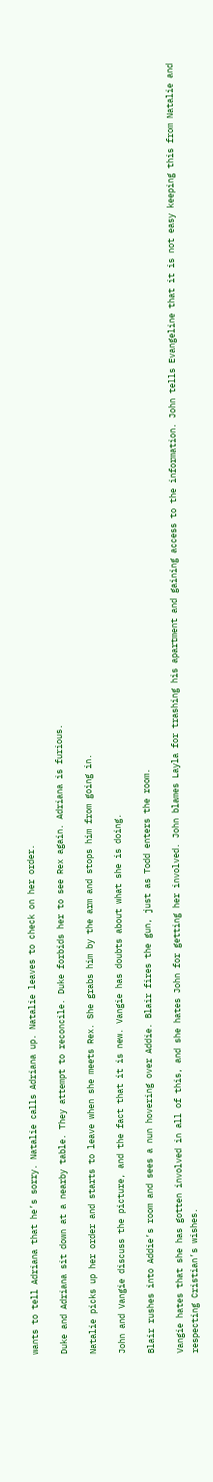wants to tell Adriana that he’s sorry. Natalie calls Adriana up. Natalie leaves to check on her order.

Duke and Adriana sit down at a nearby table. They attempt to reconcile. Duke forbids her to see Rex again. Adriana is furious.

Natalie picks up her order and starts to leave when she meets Rex. She grabs him by the arm and stops him from going in.

John and Vangie discuss the picture, and the fact that it is new. Vangie has doubts about what she is doing.

Blair rushes into Addie’s room and sees a nun hovering over Addie. Blair fires the gun, just as Todd enters the room.

Vangie hates that she has gotten involved in all of this, and she hates John for getting her involved. John blames Layla for trashing his apartment and gaining access to the information. John tells Evangeline that it is not easy keeping this from Natalie and respecting Cristian’s wishes.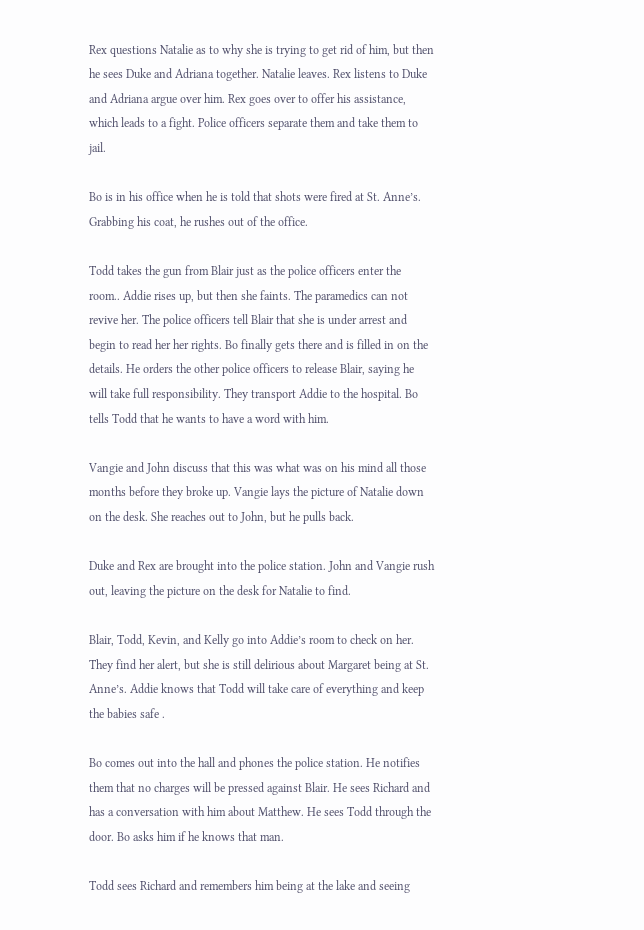Rex questions Natalie as to why she is trying to get rid of him, but then he sees Duke and Adriana together. Natalie leaves. Rex listens to Duke and Adriana argue over him. Rex goes over to offer his assistance, which leads to a fight. Police officers separate them and take them to jail.

Bo is in his office when he is told that shots were fired at St. Anne’s. Grabbing his coat, he rushes out of the office.

Todd takes the gun from Blair just as the police officers enter the room.. Addie rises up, but then she faints. The paramedics can not revive her. The police officers tell Blair that she is under arrest and begin to read her her rights. Bo finally gets there and is filled in on the details. He orders the other police officers to release Blair, saying he will take full responsibility. They transport Addie to the hospital. Bo tells Todd that he wants to have a word with him.

Vangie and John discuss that this was what was on his mind all those months before they broke up. Vangie lays the picture of Natalie down on the desk. She reaches out to John, but he pulls back.

Duke and Rex are brought into the police station. John and Vangie rush out, leaving the picture on the desk for Natalie to find.

Blair, Todd, Kevin, and Kelly go into Addie’s room to check on her. They find her alert, but she is still delirious about Margaret being at St. Anne’s. Addie knows that Todd will take care of everything and keep the babies safe .

Bo comes out into the hall and phones the police station. He notifies them that no charges will be pressed against Blair. He sees Richard and has a conversation with him about Matthew. He sees Todd through the door. Bo asks him if he knows that man.

Todd sees Richard and remembers him being at the lake and seeing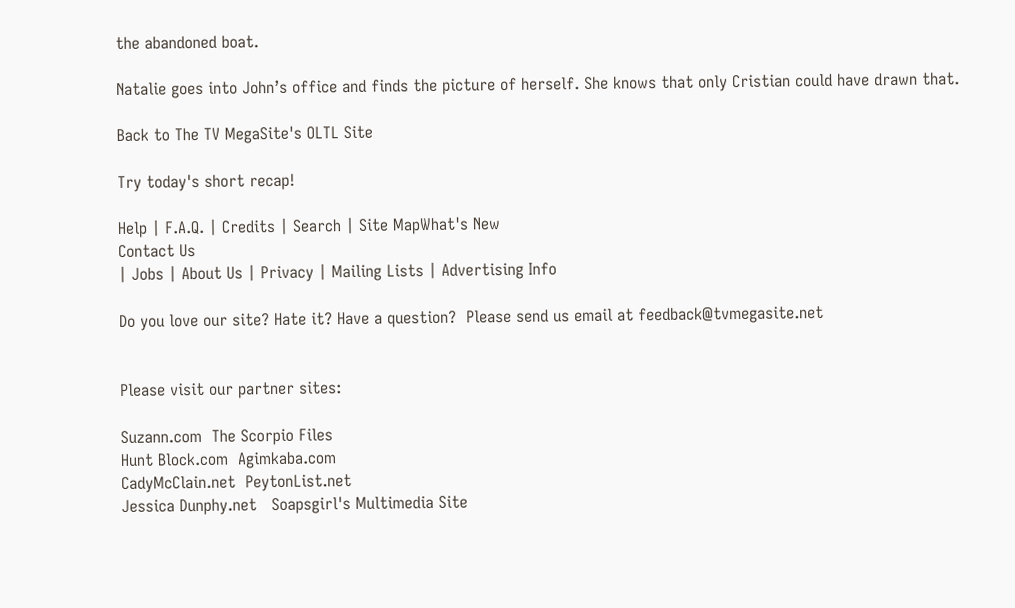the abandoned boat.

Natalie goes into John’s office and finds the picture of herself. She knows that only Cristian could have drawn that.

Back to The TV MegaSite's OLTL Site

Try today's short recap!

Help | F.A.Q. | Credits | Search | Site MapWhat's New
Contact Us
| Jobs | About Us | Privacy | Mailing Lists | Advertising Info

Do you love our site? Hate it? Have a question?  Please send us email at feedback@tvmegasite.net


Please visit our partner sites:

Suzann.com  The Scorpio Files
Hunt Block.com  Agimkaba.com
CadyMcClain.net  PeytonList.net
Jessica Dunphy.net   Soapsgirl's Multimedia Site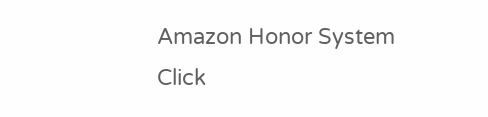Amazon Honor System Click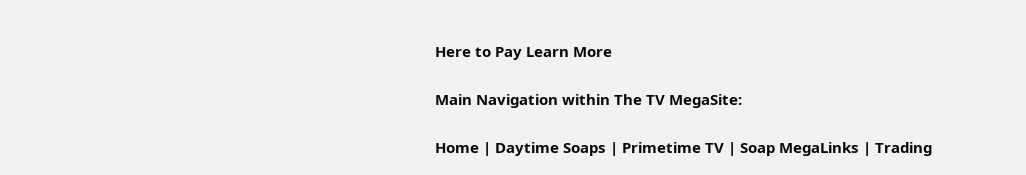Here to Pay Learn More

Main Navigation within The TV MegaSite:

Home | Daytime Soaps | Primetime TV | Soap MegaLinks | Trading